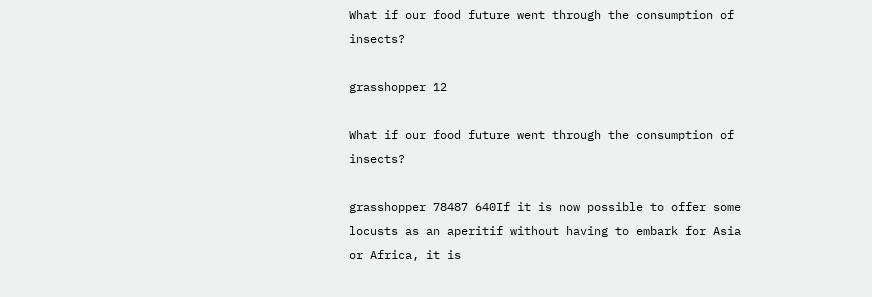What if our food future went through the consumption of insects?

grasshopper 12

What if our food future went through the consumption of insects?

grasshopper 78487 640If it is now possible to offer some locusts as an aperitif without having to embark for Asia or Africa, it is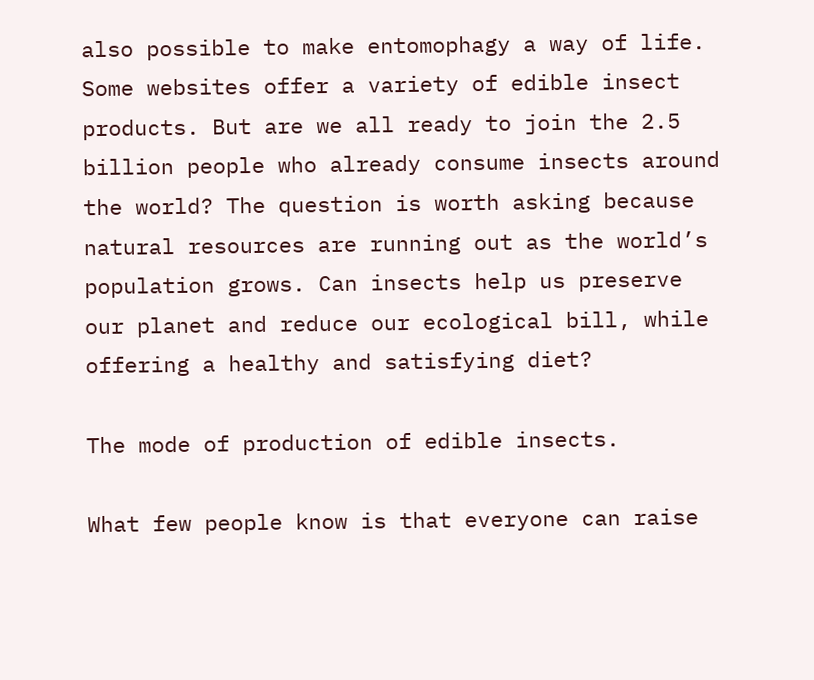also possible to make entomophagy a way of life. Some websites offer a variety of edible insect products. But are we all ready to join the 2.5 billion people who already consume insects around the world? The question is worth asking because natural resources are running out as the world’s population grows. Can insects help us preserve our planet and reduce our ecological bill, while offering a healthy and satisfying diet?

The mode of production of edible insects.

What few people know is that everyone can raise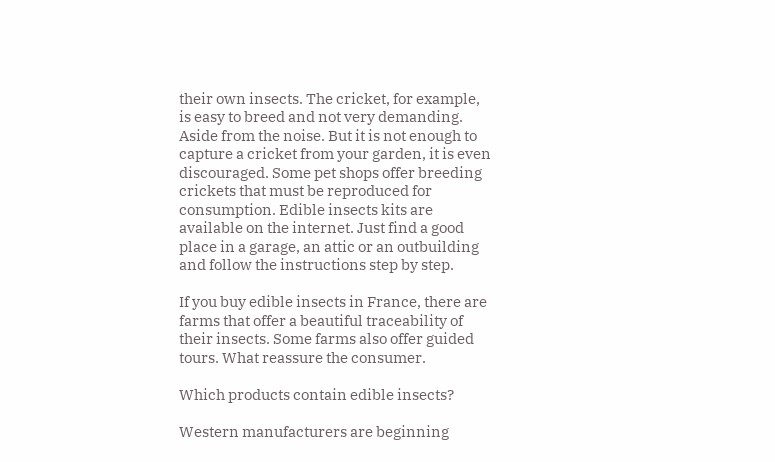their own insects. The cricket, for example, is easy to breed and not very demanding. Aside from the noise. But it is not enough to capture a cricket from your garden, it is even discouraged. Some pet shops offer breeding crickets that must be reproduced for consumption. Edible insects kits are available on the internet. Just find a good place in a garage, an attic or an outbuilding and follow the instructions step by step.

If you buy edible insects in France, there are farms that offer a beautiful traceability of their insects. Some farms also offer guided tours. What reassure the consumer.

Which products contain edible insects?

Western manufacturers are beginning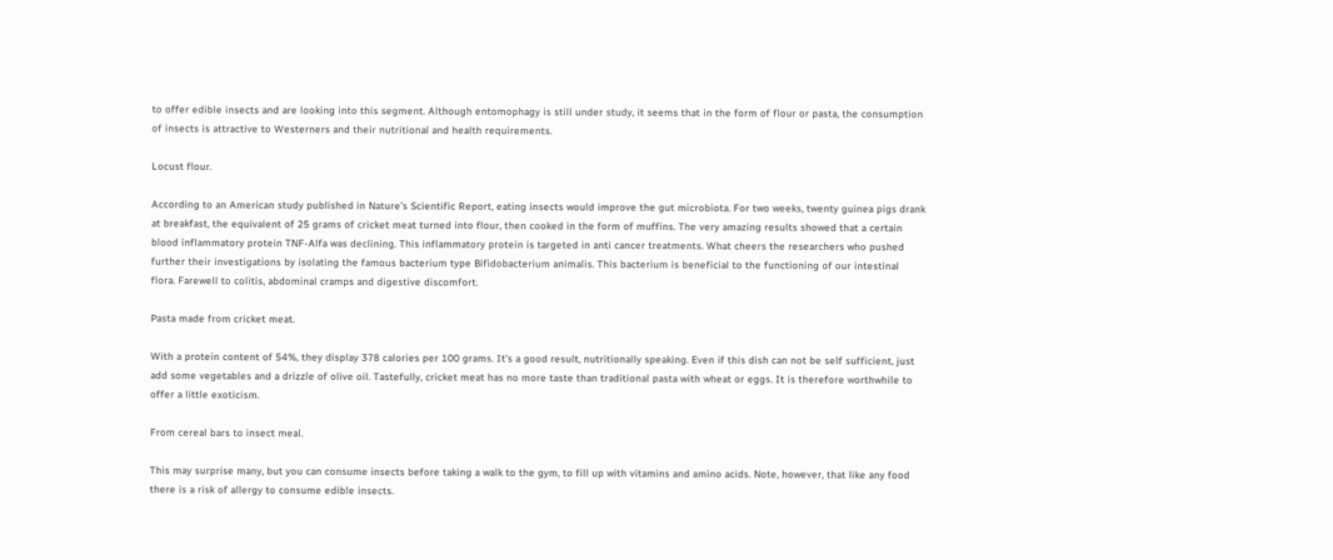to offer edible insects and are looking into this segment. Although entomophagy is still under study, it seems that in the form of flour or pasta, the consumption of insects is attractive to Westerners and their nutritional and health requirements.

Locust flour.

According to an American study published in Nature’s Scientific Report, eating insects would improve the gut microbiota. For two weeks, twenty guinea pigs drank at breakfast, the equivalent of 25 grams of cricket meat turned into flour, then cooked in the form of muffins. The very amazing results showed that a certain blood inflammatory protein TNF-Alfa was declining. This inflammatory protein is targeted in anti cancer treatments. What cheers the researchers who pushed further their investigations by isolating the famous bacterium type Bifidobacterium animalis. This bacterium is beneficial to the functioning of our intestinal flora. Farewell to colitis, abdominal cramps and digestive discomfort.

Pasta made from cricket meat.

With a protein content of 54%, they display 378 calories per 100 grams. It’s a good result, nutritionally speaking. Even if this dish can not be self sufficient, just add some vegetables and a drizzle of olive oil. Tastefully, cricket meat has no more taste than traditional pasta with wheat or eggs. It is therefore worthwhile to offer a little exoticism.

From cereal bars to insect meal.

This may surprise many, but you can consume insects before taking a walk to the gym, to fill up with vitamins and amino acids. Note, however, that like any food there is a risk of allergy to consume edible insects.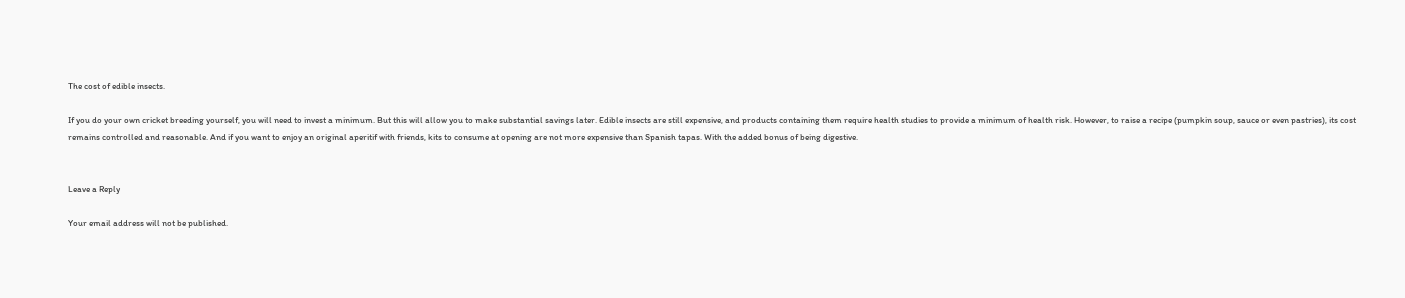The cost of edible insects.

If you do your own cricket breeding yourself, you will need to invest a minimum. But this will allow you to make substantial savings later. Edible insects are still expensive, and products containing them require health studies to provide a minimum of health risk. However, to raise a recipe (pumpkin soup, sauce or even pastries), its cost remains controlled and reasonable. And if you want to enjoy an original aperitif with friends, kits to consume at opening are not more expensive than Spanish tapas. With the added bonus of being digestive.


Leave a Reply

Your email address will not be published.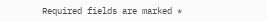Required fields are marked *